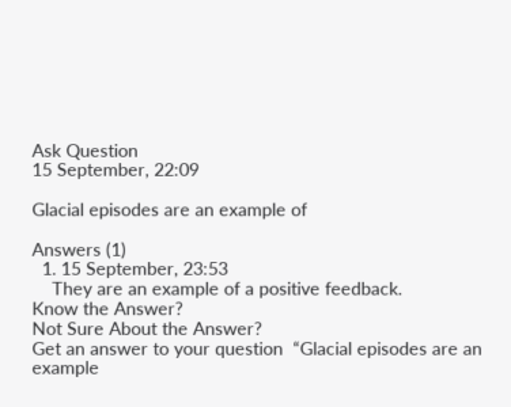Ask Question
15 September, 22:09

Glacial episodes are an example of

Answers (1)
  1. 15 September, 23:53
    They are an example of a positive feedback.
Know the Answer?
Not Sure About the Answer?
Get an answer to your question  “Glacial episodes are an example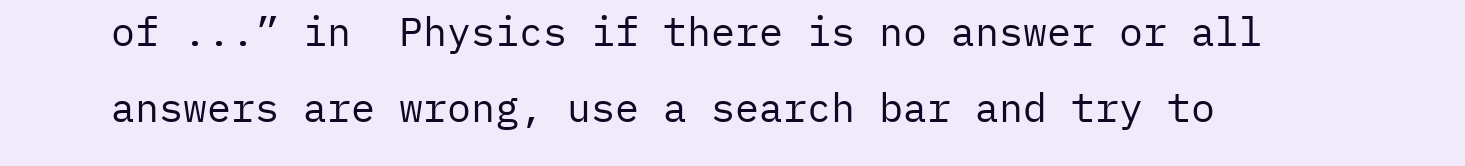of ...” in  Physics if there is no answer or all answers are wrong, use a search bar and try to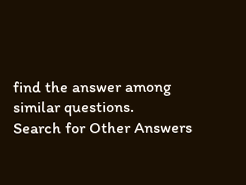find the answer among similar questions.
Search for Other Answers